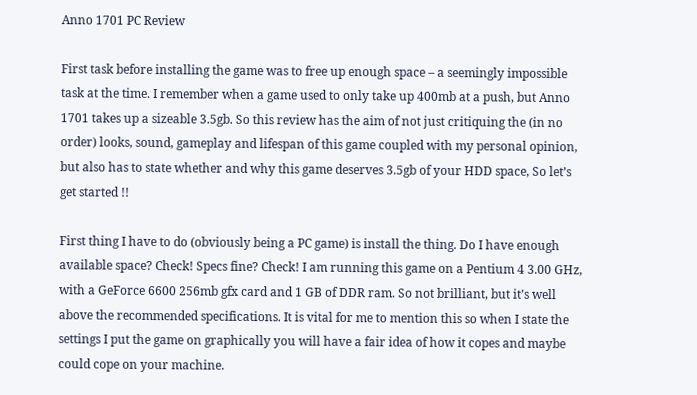Anno 1701 PC Review

First task before installing the game was to free up enough space – a seemingly impossible task at the time. I remember when a game used to only take up 400mb at a push, but Anno 1701 takes up a sizeable 3.5gb. So this review has the aim of not just critiquing the (in no order) looks, sound, gameplay and lifespan of this game coupled with my personal opinion, but also has to state whether and why this game deserves 3.5gb of your HDD space, So let’s get started !!

First thing I have to do (obviously being a PC game) is install the thing. Do I have enough available space? Check! Specs fine? Check! I am running this game on a Pentium 4 3.00 GHz, with a GeForce 6600 256mb gfx card and 1 GB of DDR ram. So not brilliant, but it’s well above the recommended specifications. It is vital for me to mention this so when I state the settings I put the game on graphically you will have a fair idea of how it copes and maybe could cope on your machine.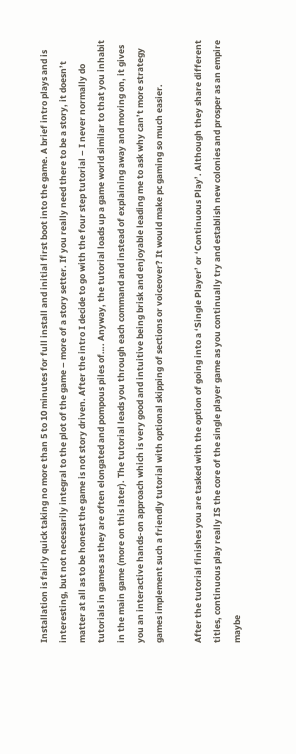Installation is fairly quick taking no more than 5 to 10 minutes for full install and initial first boot into the game. A brief intro plays and is interesting, but not necessarily integral to the plot of the game – more of a story setter. If you really need there to be a story, it doesn’t matter at all as to be honest the game is not story driven. After the intro I decide to go with the four step tutorial – I never normally do tutorials in games as they are often elongated and pompous piles of…. Anyway, the tutorial loads up a game world similar to that you inhabit in the main game (more on this later). The tutorial leads you through each command and instead of explaining away and moving on, it gives you an interactive hands-on approach which is very good and intuitive being brisk and enjoyable leading me to ask why can’t more strategy games implement such a friendly tutorial with optional skipping of sections or voiceover? It would make pc gaming so much easier.

After the tutorial finishes you are tasked with the option of going into a ‘Single Player’ or ‘Continuous Play’. Although they share different titles, continuous play really IS the core of the single player game as you continually try and establish new colonies and prosper as an empire maybe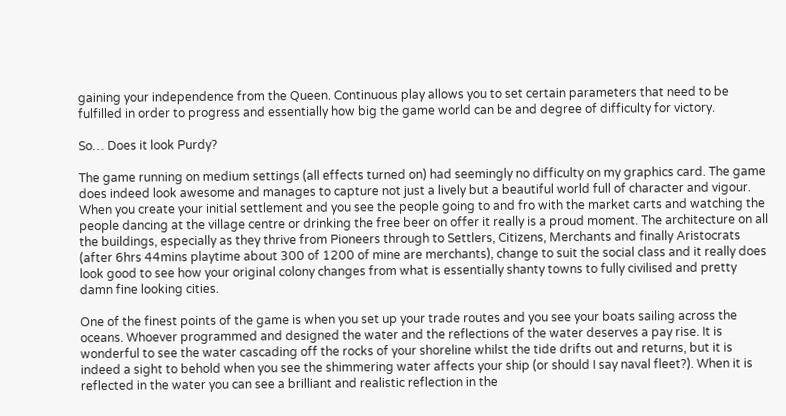gaining your independence from the Queen. Continuous play allows you to set certain parameters that need to be fulfilled in order to progress and essentially how big the game world can be and degree of difficulty for victory.

So… Does it look Purdy?

The game running on medium settings (all effects turned on) had seemingly no difficulty on my graphics card. The game does indeed look awesome and manages to capture not just a lively but a beautiful world full of character and vigour. When you create your initial settlement and you see the people going to and fro with the market carts and watching the people dancing at the village centre or drinking the free beer on offer it really is a proud moment. The architecture on all the buildings, especially as they thrive from Pioneers through to Settlers, Citizens, Merchants and finally Aristocrats (after 6hrs 44mins playtime about 300 of 1200 of mine are merchants), change to suit the social class and it really does look good to see how your original colony changes from what is essentially shanty towns to fully civilised and pretty damn fine looking cities.

One of the finest points of the game is when you set up your trade routes and you see your boats sailing across the oceans. Whoever programmed and designed the water and the reflections of the water deserves a pay rise. It is wonderful to see the water cascading off the rocks of your shoreline whilst the tide drifts out and returns, but it is indeed a sight to behold when you see the shimmering water affects your ship (or should I say naval fleet?). When it is reflected in the water you can see a brilliant and realistic reflection in the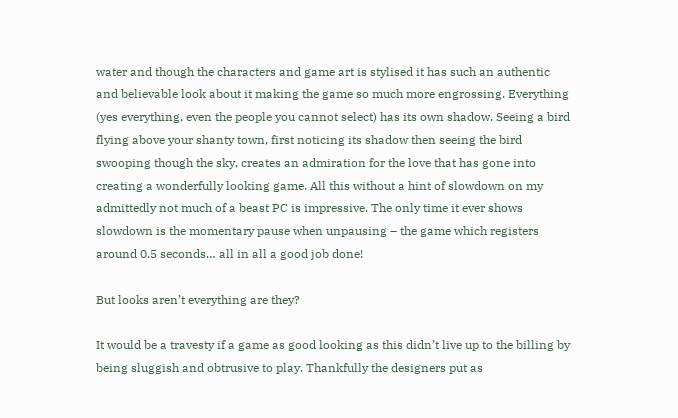water and though the characters and game art is stylised it has such an authentic and believable look about it making the game so much more engrossing. Everything (yes everything, even the people you cannot select) has its own shadow. Seeing a bird flying above your shanty town, first noticing its shadow then seeing the bird swooping though the sky, creates an admiration for the love that has gone into creating a wonderfully looking game. All this without a hint of slowdown on my admittedly not much of a beast PC is impressive. The only time it ever shows slowdown is the momentary pause when unpausing – the game which registers around 0.5 seconds… all in all a good job done!

But looks aren’t everything are they?

It would be a travesty if a game as good looking as this didn’t live up to the billing by being sluggish and obtrusive to play. Thankfully the designers put as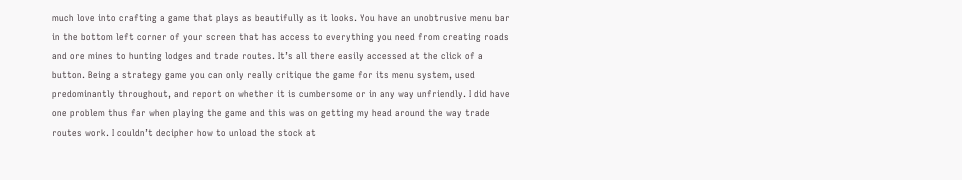much love into crafting a game that plays as beautifully as it looks. You have an unobtrusive menu bar in the bottom left corner of your screen that has access to everything you need from creating roads and ore mines to hunting lodges and trade routes. It’s all there easily accessed at the click of a button. Being a strategy game you can only really critique the game for its menu system, used predominantly throughout, and report on whether it is cumbersome or in any way unfriendly. I did have one problem thus far when playing the game and this was on getting my head around the way trade routes work. I couldn’t decipher how to unload the stock at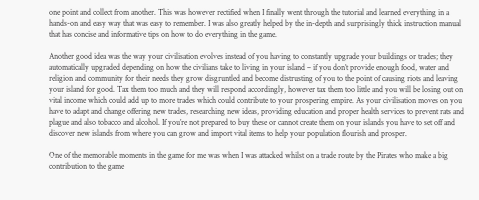one point and collect from another. This was however rectified when I finally went through the tutorial and learned everything in a hands-on and easy way that was easy to remember. I was also greatly helped by the in-depth and surprisingly thick instruction manual that has concise and informative tips on how to do everything in the game.

Another good idea was the way your civilisation evolves instead of you having to constantly upgrade your buildings or trades; they automatically upgraded depending on how the civilians take to living in your island – if you don’t provide enough food, water and religion and community for their needs they grow disgruntled and become distrusting of you to the point of causing riots and leaving your island for good. Tax them too much and they will respond accordingly, however tax them too little and you will be losing out on vital income which could add up to more trades which could contribute to your prospering empire. As your civilisation moves on you have to adapt and change offering new trades, researching new ideas, providing education and proper health services to prevent rats and plague and also tobacco and alcohol. If you’re not prepared to buy these or cannot create them on your islands you have to set off and discover new islands from where you can grow and import vital items to help your population flourish and prosper.

One of the memorable moments in the game for me was when I was attacked whilst on a trade route by the Pirates who make a big contribution to the game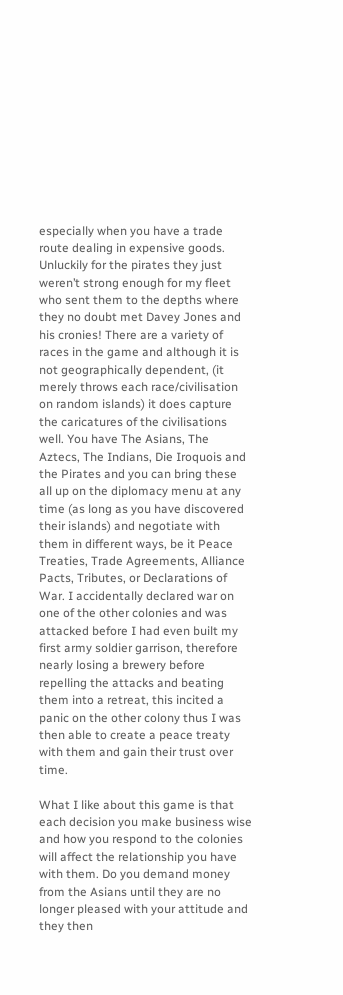especially when you have a trade route dealing in expensive goods. Unluckily for the pirates they just weren’t strong enough for my fleet who sent them to the depths where they no doubt met Davey Jones and his cronies! There are a variety of races in the game and although it is not geographically dependent, (it merely throws each race/civilisation on random islands) it does capture the caricatures of the civilisations well. You have The Asians, The Aztecs, The Indians, Die Iroquois and the Pirates and you can bring these all up on the diplomacy menu at any time (as long as you have discovered their islands) and negotiate with them in different ways, be it Peace Treaties, Trade Agreements, Alliance Pacts, Tributes, or Declarations of War. I accidentally declared war on one of the other colonies and was attacked before I had even built my first army soldier garrison, therefore nearly losing a brewery before repelling the attacks and beating them into a retreat, this incited a panic on the other colony thus I was then able to create a peace treaty with them and gain their trust over time.

What I like about this game is that each decision you make business wise and how you respond to the colonies will affect the relationship you have with them. Do you demand money from the Asians until they are no longer pleased with your attitude and they then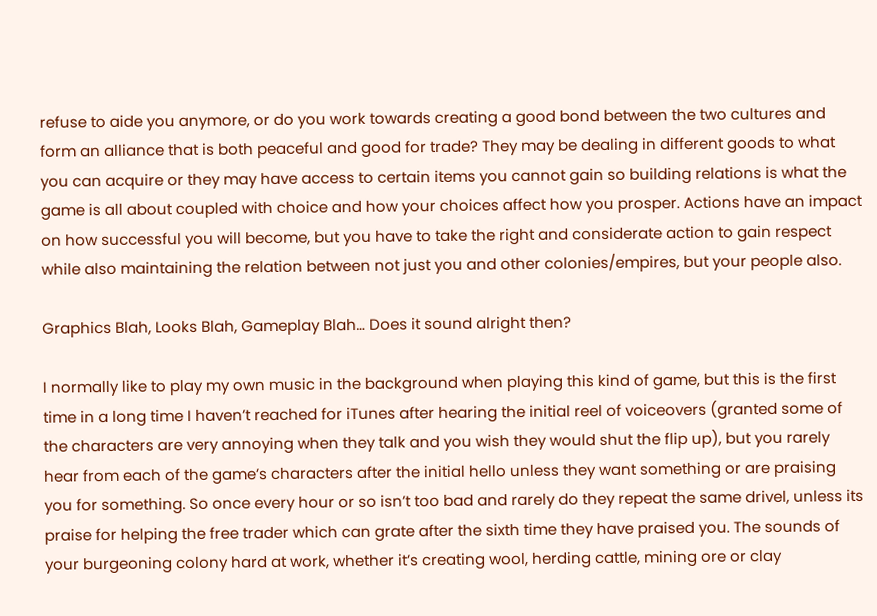refuse to aide you anymore, or do you work towards creating a good bond between the two cultures and form an alliance that is both peaceful and good for trade? They may be dealing in different goods to what you can acquire or they may have access to certain items you cannot gain so building relations is what the game is all about coupled with choice and how your choices affect how you prosper. Actions have an impact on how successful you will become, but you have to take the right and considerate action to gain respect while also maintaining the relation between not just you and other colonies/empires, but your people also.

Graphics Blah, Looks Blah, Gameplay Blah… Does it sound alright then?

I normally like to play my own music in the background when playing this kind of game, but this is the first time in a long time I haven’t reached for iTunes after hearing the initial reel of voiceovers (granted some of the characters are very annoying when they talk and you wish they would shut the flip up), but you rarely hear from each of the game’s characters after the initial hello unless they want something or are praising you for something. So once every hour or so isn’t too bad and rarely do they repeat the same drivel, unless its praise for helping the free trader which can grate after the sixth time they have praised you. The sounds of your burgeoning colony hard at work, whether it’s creating wool, herding cattle, mining ore or clay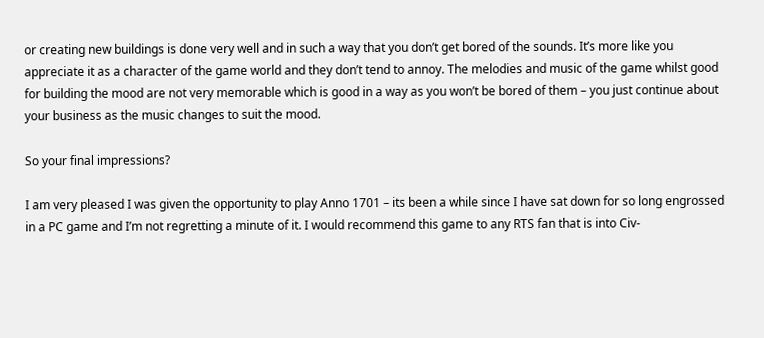or creating new buildings is done very well and in such a way that you don’t get bored of the sounds. It’s more like you appreciate it as a character of the game world and they don’t tend to annoy. The melodies and music of the game whilst good for building the mood are not very memorable which is good in a way as you won’t be bored of them – you just continue about your business as the music changes to suit the mood.

So your final impressions?

I am very pleased I was given the opportunity to play Anno 1701 – its been a while since I have sat down for so long engrossed in a PC game and I’m not regretting a minute of it. I would recommend this game to any RTS fan that is into Civ-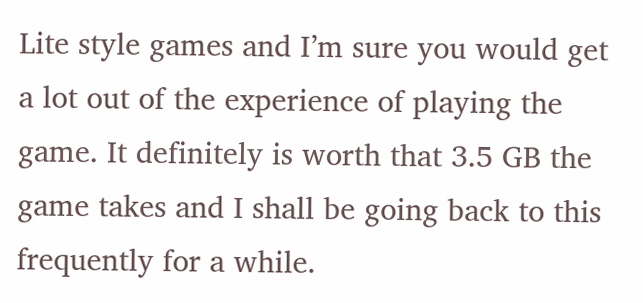Lite style games and I’m sure you would get a lot out of the experience of playing the game. It definitely is worth that 3.5 GB the game takes and I shall be going back to this frequently for a while.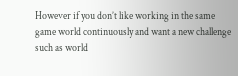However if you don’t like working in the same game world continuously and want a new challenge such as world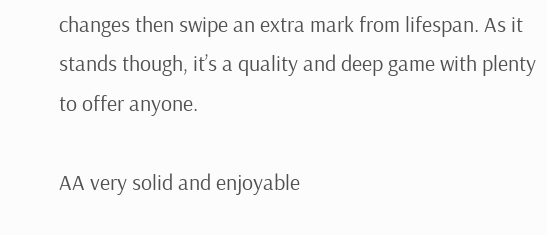changes then swipe an extra mark from lifespan. As it stands though, it’s a quality and deep game with plenty to offer anyone.

AA very solid and enjoyable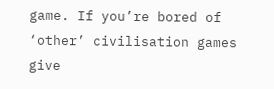game. If you’re bored of ‘other’ civilisation games give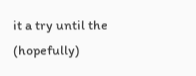it a try until the (hopefully)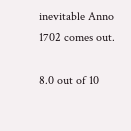inevitable Anno 1702 comes out.

8.0 out of 10